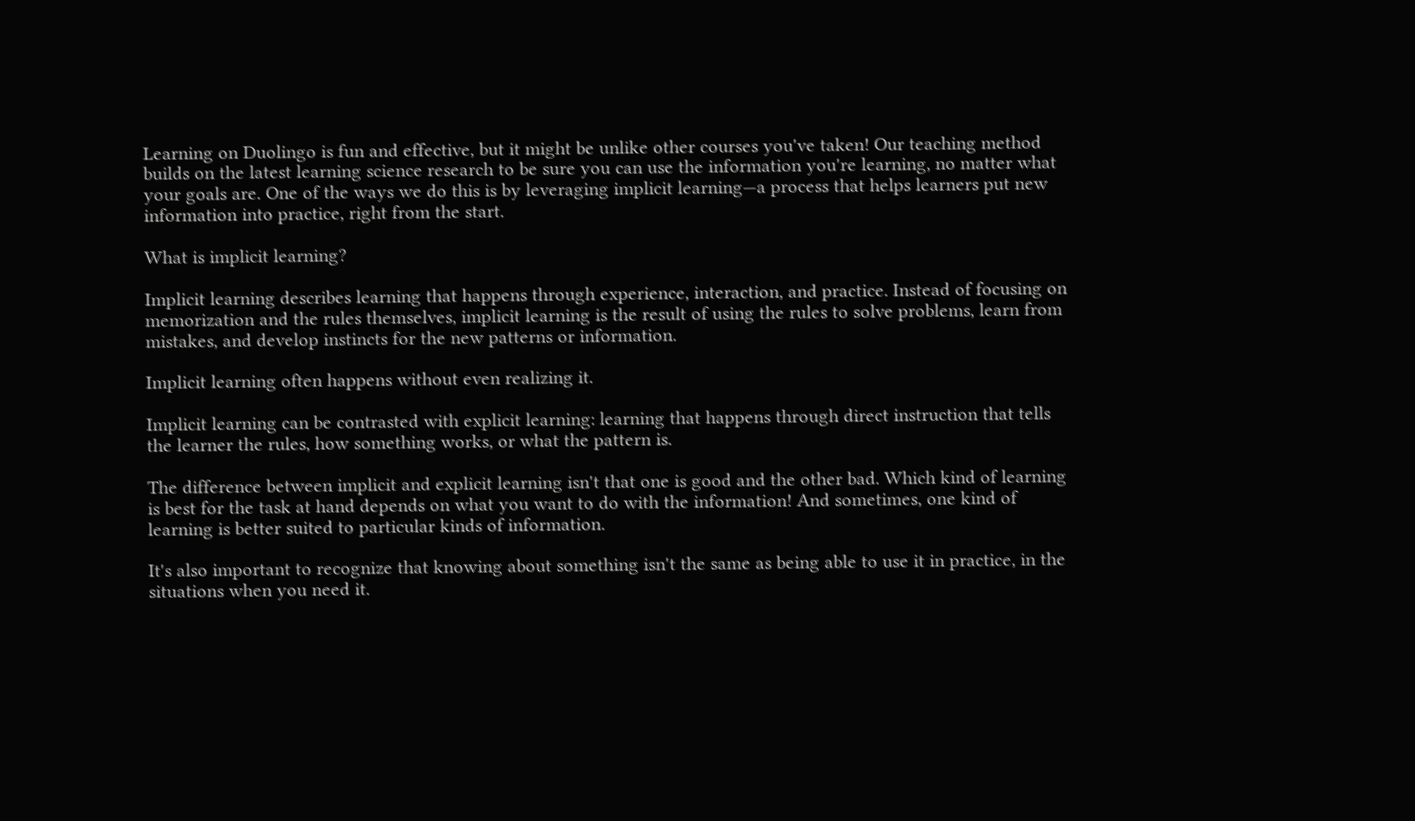Learning on Duolingo is fun and effective, but it might be unlike other courses you've taken! Our teaching method builds on the latest learning science research to be sure you can use the information you're learning, no matter what your goals are. One of the ways we do this is by leveraging implicit learning—a process that helps learners put new information into practice, right from the start.

What is implicit learning?

Implicit learning describes learning that happens through experience, interaction, and practice. Instead of focusing on memorization and the rules themselves, implicit learning is the result of using the rules to solve problems, learn from mistakes, and develop instincts for the new patterns or information.

Implicit learning often happens without even realizing it.

Implicit learning can be contrasted with explicit learning: learning that happens through direct instruction that tells the learner the rules, how something works, or what the pattern is.

The difference between implicit and explicit learning isn't that one is good and the other bad. Which kind of learning is best for the task at hand depends on what you want to do with the information! And sometimes, one kind of learning is better suited to particular kinds of information.

It's also important to recognize that knowing about something isn't the same as being able to use it in practice, in the situations when you need it.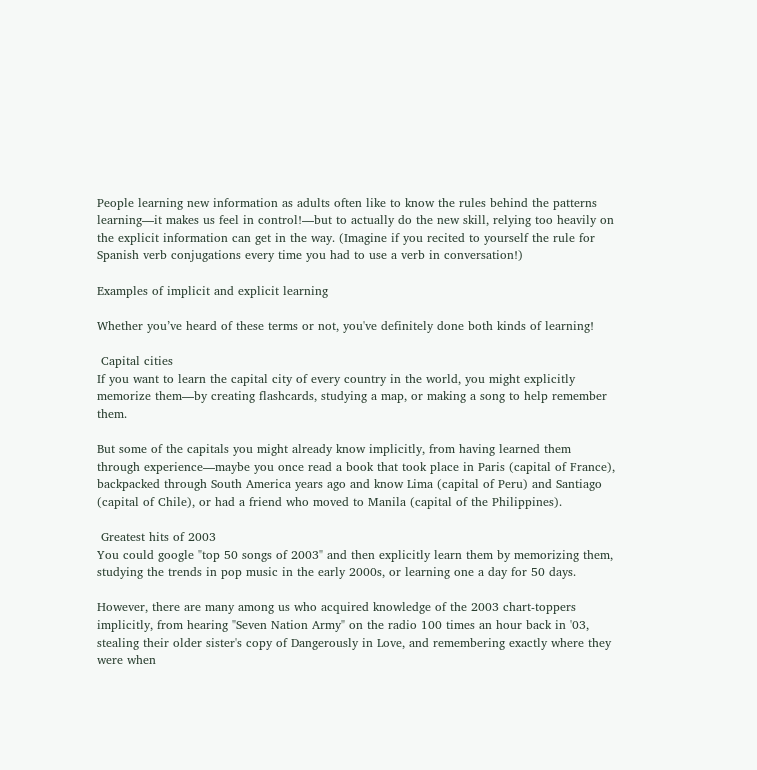People learning new information as adults often like to know the rules behind the patterns learning—it makes us feel in control!—but to actually do the new skill, relying too heavily on the explicit information can get in the way. (Imagine if you recited to yourself the rule for Spanish verb conjugations every time you had to use a verb in conversation!)

Examples of implicit and explicit learning

Whether you’ve heard of these terms or not, you've definitely done both kinds of learning!

 Capital cities
If you want to learn the capital city of every country in the world, you might explicitly memorize them—by creating flashcards, studying a map, or making a song to help remember them.

But some of the capitals you might already know implicitly, from having learned them through experience—maybe you once read a book that took place in Paris (capital of France), backpacked through South America years ago and know Lima (capital of Peru) and Santiago (capital of Chile), or had a friend who moved to Manila (capital of the Philippines).

 Greatest hits of 2003
You could google "top 50 songs of 2003" and then explicitly learn them by memorizing them, studying the trends in pop music in the early 2000s, or learning one a day for 50 days.

However, there are many among us who acquired knowledge of the 2003 chart-toppers implicitly, from hearing "Seven Nation Army" on the radio 100 times an hour back in '03, stealing their older sister's copy of Dangerously in Love, and remembering exactly where they were when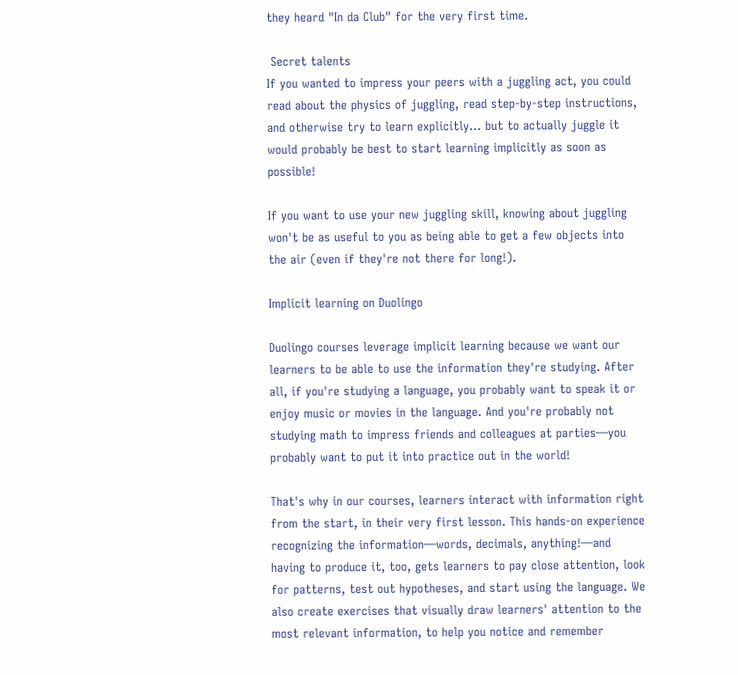they heard "In da Club" for the very first time.

 Secret talents
If you wanted to impress your peers with a juggling act, you could read about the physics of juggling, read step-by-step instructions, and otherwise try to learn explicitly… but to actually juggle it would probably be best to start learning implicitly as soon as possible!

If you want to use your new juggling skill, knowing about juggling won't be as useful to you as being able to get a few objects into the air (even if they're not there for long!).

Implicit learning on Duolingo

Duolingo courses leverage implicit learning because we want our learners to be able to use the information they're studying. After all, if you're studying a language, you probably want to speak it or enjoy music or movies in the language. And you're probably not studying math to impress friends and colleagues at parties—you probably want to put it into practice out in the world!

That's why in our courses, learners interact with information right from the start, in their very first lesson. This hands-on experience recognizing the information—words, decimals, anything!—and having to produce it, too, gets learners to pay close attention, look for patterns, test out hypotheses, and start using the language. We also create exercises that visually draw learners' attention to the most relevant information, to help you notice and remember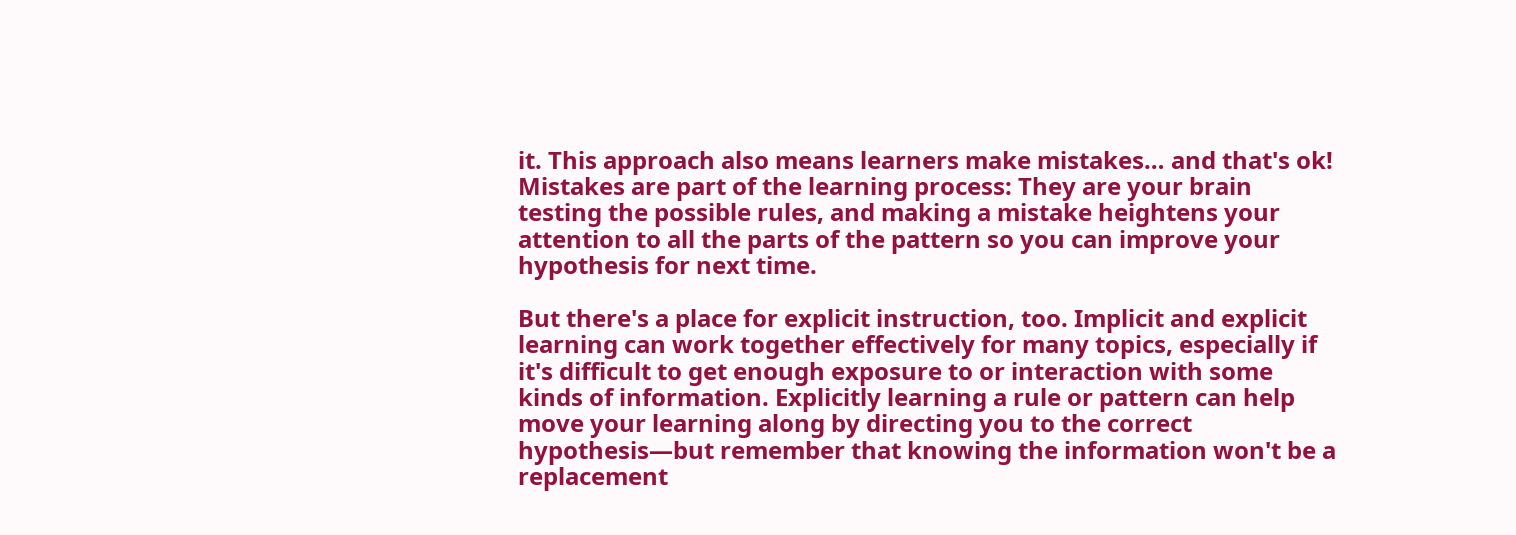it. This approach also means learners make mistakes… and that's ok! Mistakes are part of the learning process: They are your brain testing the possible rules, and making a mistake heightens your attention to all the parts of the pattern so you can improve your hypothesis for next time.

But there's a place for explicit instruction, too. Implicit and explicit learning can work together effectively for many topics, especially if it's difficult to get enough exposure to or interaction with some kinds of information. Explicitly learning a rule or pattern can help move your learning along by directing you to the correct hypothesis—but remember that knowing the information won't be a replacement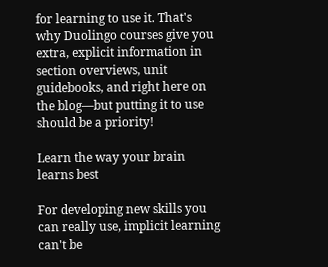for learning to use it. That's why Duolingo courses give you extra, explicit information in section overviews, unit guidebooks, and right here on the blog—but putting it to use should be a priority!

Learn the way your brain learns best

For developing new skills you can really use, implicit learning can't be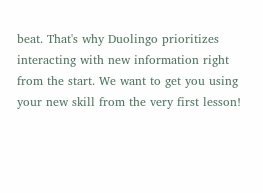beat. That's why Duolingo prioritizes interacting with new information right from the start. We want to get you using your new skill from the very first lesson!